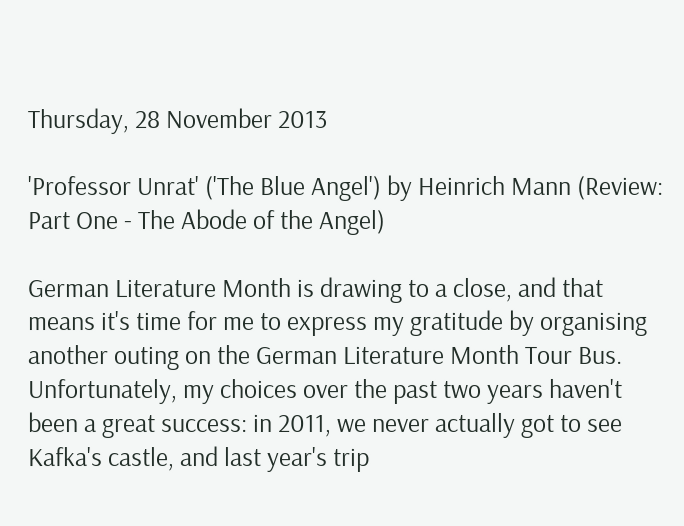Thursday, 28 November 2013

'Professor Unrat' ('The Blue Angel') by Heinrich Mann (Review: Part One - The Abode of the Angel)

German Literature Month is drawing to a close, and that means it's time for me to express my gratitude by organising another outing on the German Literature Month Tour Bus.  Unfortunately, my choices over the past two years haven't been a great success: in 2011, we never actually got to see Kafka's castle, and last year's trip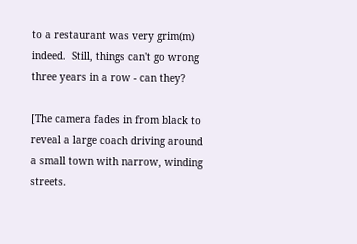to a restaurant was very grim(m) indeed.  Still, things can't go wrong three years in a row - can they?

[The camera fades in from black to reveal a large coach driving around a small town with narrow, winding streets.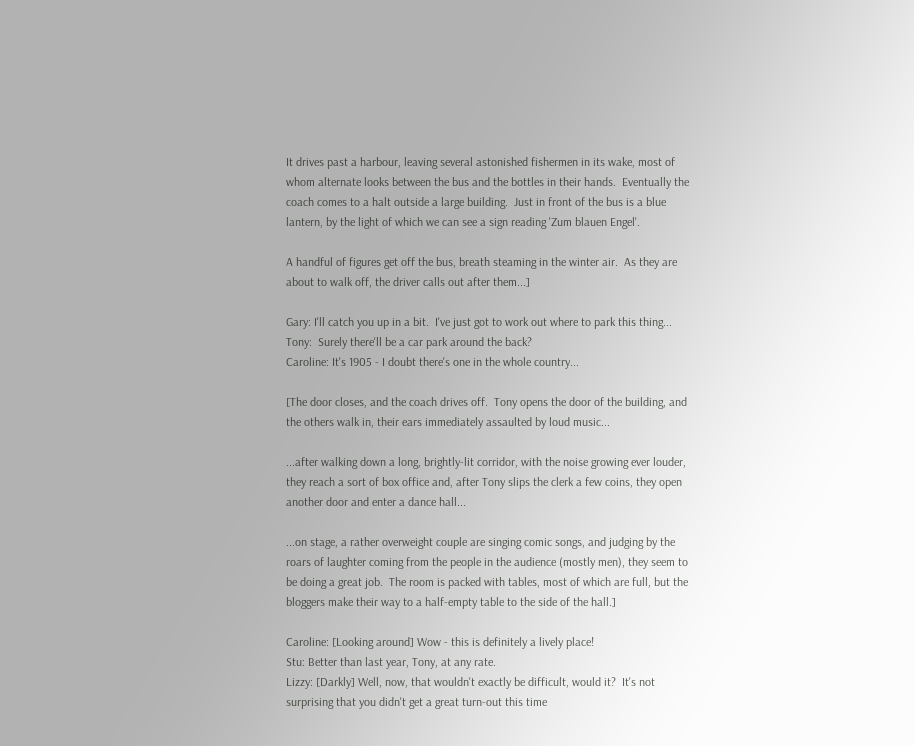It drives past a harbour, leaving several astonished fishermen in its wake, most of whom alternate looks between the bus and the bottles in their hands.  Eventually the coach comes to a halt outside a large building.  Just in front of the bus is a blue lantern, by the light of which we can see a sign reading 'Zum blauen Engel'.

A handful of figures get off the bus, breath steaming in the winter air.  As they are about to walk off, the driver calls out after them...]

Gary: I'll catch you up in a bit.  I've just got to work out where to park this thing...
Tony:  Surely there'll be a car park around the back?
Caroline: It's 1905 - I doubt there's one in the whole country...

[The door closes, and the coach drives off.  Tony opens the door of the building, and the others walk in, their ears immediately assaulted by loud music...

...after walking down a long, brightly-lit corridor, with the noise growing ever louder, they reach a sort of box office and, after Tony slips the clerk a few coins, they open another door and enter a dance hall...

...on stage, a rather overweight couple are singing comic songs, and judging by the roars of laughter coming from the people in the audience (mostly men), they seem to be doing a great job.  The room is packed with tables, most of which are full, but the bloggers make their way to a half-empty table to the side of the hall.]

Caroline: [Looking around] Wow - this is definitely a lively place!
Stu: Better than last year, Tony, at any rate.
Lizzy: [Darkly] Well, now, that wouldn't exactly be difficult, would it?  It's not surprising that you didn't get a great turn-out this time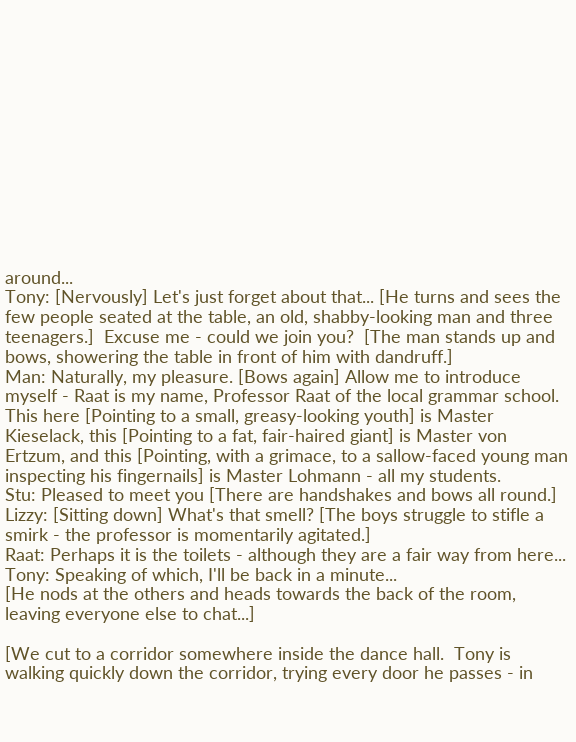around...
Tony: [Nervously] Let's just forget about that... [He turns and sees the few people seated at the table, an old, shabby-looking man and three teenagers.]  Excuse me - could we join you?  [The man stands up and bows, showering the table in front of him with dandruff.]
Man: Naturally, my pleasure. [Bows again] Allow me to introduce myself - Raat is my name, Professor Raat of the local grammar school.  This here [Pointing to a small, greasy-looking youth] is Master Kieselack, this [Pointing to a fat, fair-haired giant] is Master von Ertzum, and this [Pointing, with a grimace, to a sallow-faced young man inspecting his fingernails] is Master Lohmann - all my students.
Stu: Pleased to meet you [There are handshakes and bows all round.]
Lizzy: [Sitting down] What's that smell? [The boys struggle to stifle a smirk - the professor is momentarily agitated.]
Raat: Perhaps it is the toilets - although they are a fair way from here...
Tony: Speaking of which, I'll be back in a minute...
[He nods at the others and heads towards the back of the room, leaving everyone else to chat...]

[We cut to a corridor somewhere inside the dance hall.  Tony is walking quickly down the corridor, trying every door he passes - in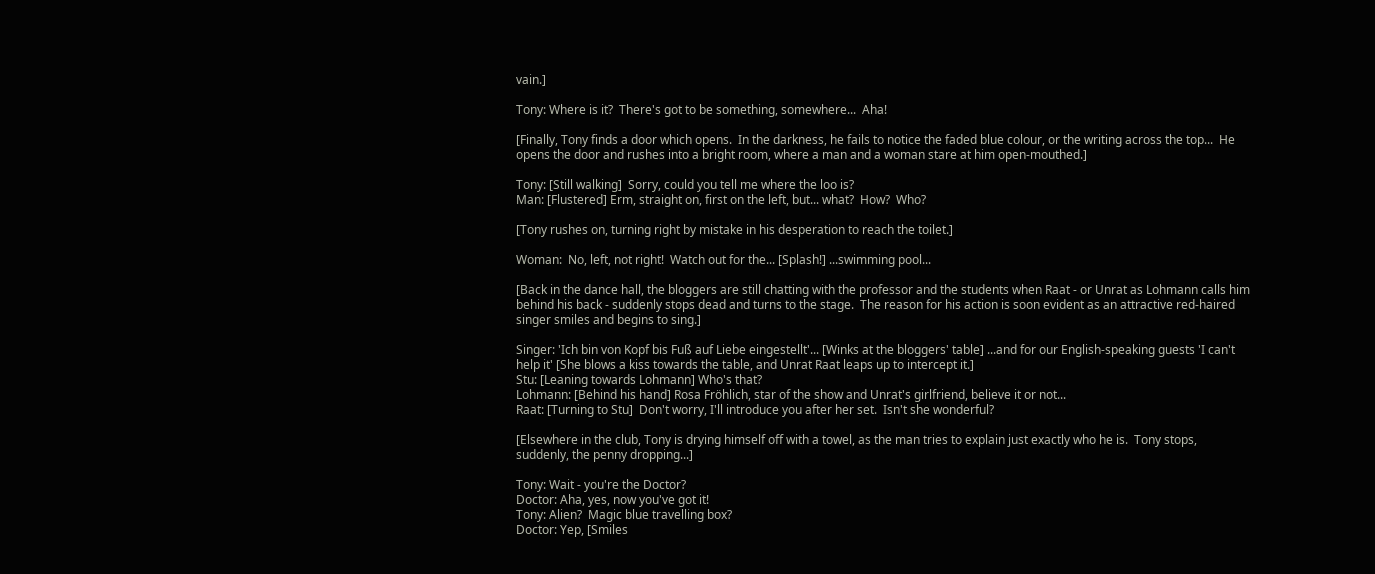vain.]

Tony: Where is it?  There's got to be something, somewhere...  Aha!

[Finally, Tony finds a door which opens.  In the darkness, he fails to notice the faded blue colour, or the writing across the top...  He opens the door and rushes into a bright room, where a man and a woman stare at him open-mouthed.]

Tony: [Still walking]  Sorry, could you tell me where the loo is?
Man: [Flustered] Erm, straight on, first on the left, but... what?  How?  Who?

[Tony rushes on, turning right by mistake in his desperation to reach the toilet.]

Woman:  No, left, not right!  Watch out for the... [Splash!] ...swimming pool...

[Back in the dance hall, the bloggers are still chatting with the professor and the students when Raat - or Unrat as Lohmann calls him behind his back - suddenly stops dead and turns to the stage.  The reason for his action is soon evident as an attractive red-haired singer smiles and begins to sing.]

Singer: 'Ich bin von Kopf bis Fuß auf Liebe eingestellt'... [Winks at the bloggers' table] ...and for our English-speaking guests 'I can't help it' [She blows a kiss towards the table, and Unrat Raat leaps up to intercept it.]
Stu: [Leaning towards Lohmann] Who's that?
Lohmann: [Behind his hand] Rosa Fröhlich, star of the show and Unrat's girlfriend, believe it or not...
Raat: [Turning to Stu]  Don't worry, I'll introduce you after her set.  Isn't she wonderful?

[Elsewhere in the club, Tony is drying himself off with a towel, as the man tries to explain just exactly who he is.  Tony stops, suddenly, the penny dropping...]

Tony: Wait - you're the Doctor?
Doctor: Aha, yes, now you've got it!
Tony: Alien?  Magic blue travelling box?
Doctor: Yep, [Smiles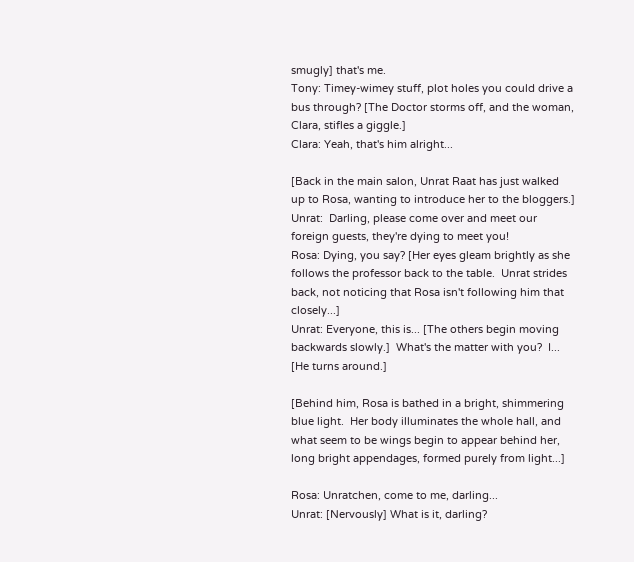smugly] that's me.
Tony: Timey-wimey stuff, plot holes you could drive a bus through? [The Doctor storms off, and the woman, Clara, stifles a giggle.]
Clara: Yeah, that's him alright...

[Back in the main salon, Unrat Raat has just walked up to Rosa, wanting to introduce her to the bloggers.]
Unrat:  Darling, please come over and meet our foreign guests, they're dying to meet you!
Rosa: Dying, you say? [Her eyes gleam brightly as she follows the professor back to the table.  Unrat strides back, not noticing that Rosa isn't following him that closely...]
Unrat: Everyone, this is... [The others begin moving backwards slowly.]  What's the matter with you?  I... [He turns around.]

[Behind him, Rosa is bathed in a bright, shimmering blue light.  Her body illuminates the whole hall, and what seem to be wings begin to appear behind her, long bright appendages, formed purely from light...]

Rosa: Unratchen, come to me, darling...
Unrat: [Nervously] What is it, darling?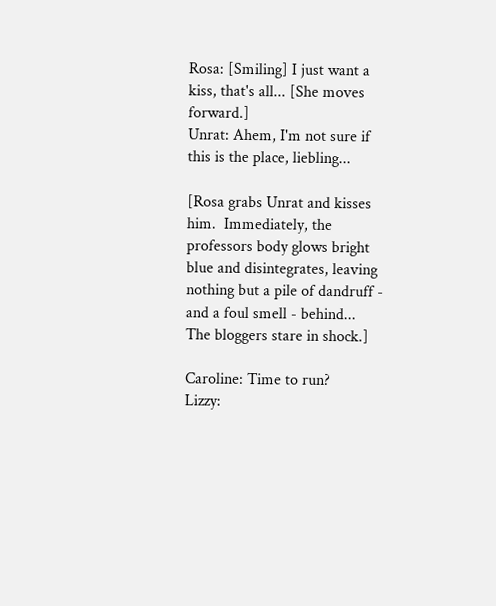Rosa: [Smiling] I just want a kiss, that's all... [She moves forward.]
Unrat: Ahem, I'm not sure if this is the place, liebling...

[Rosa grabs Unrat and kisses him.  Immediately, the professors body glows bright blue and disintegrates, leaving nothing but a pile of dandruff - and a foul smell - behind...  The bloggers stare in shock.]

Caroline: Time to run?
Lizzy: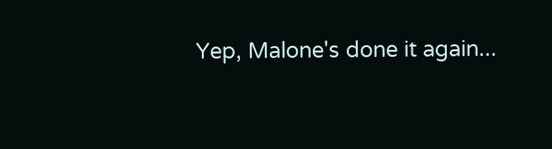Yep, Malone's done it again...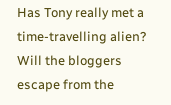Has Tony really met a time-travelling alien?
Will the bloggers escape from the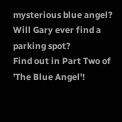mysterious blue angel?
Will Gary ever find a parking spot?
Find out in Part Two of 'The Blue Angel'!